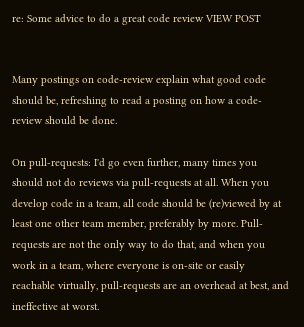re: Some advice to do a great code review VIEW POST


Many postings on code-review explain what good code should be, refreshing to read a posting on how a code-review should be done.

On pull-requests: I'd go even further, many times you should not do reviews via pull-requests at all. When you develop code in a team, all code should be (re)viewed by at least one other team member, preferably by more. Pull-requests are not the only way to do that, and when you work in a team, where everyone is on-site or easily reachable virtually, pull-requests are an overhead at best, and ineffective at worst.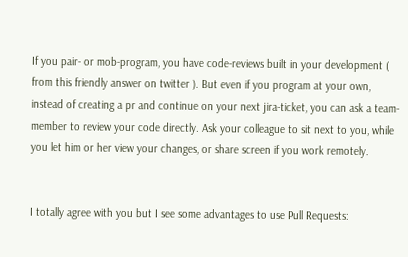If you pair- or mob-program, you have code-reviews built in your development ( from this friendly answer on twitter ). But even if you program at your own, instead of creating a pr and continue on your next jira-ticket, you can ask a team-member to review your code directly. Ask your colleague to sit next to you, while you let him or her view your changes, or share screen if you work remotely.


I totally agree with you but I see some advantages to use Pull Requests: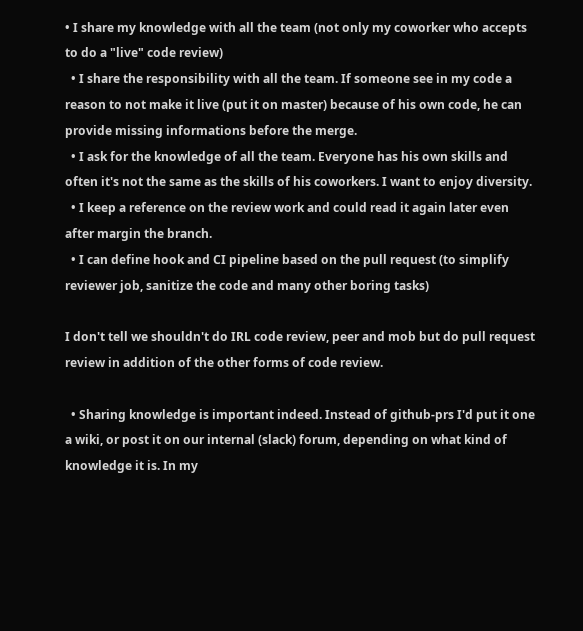• I share my knowledge with all the team (not only my coworker who accepts to do a "live" code review)
  • I share the responsibility with all the team. If someone see in my code a reason to not make it live (put it on master) because of his own code, he can provide missing informations before the merge.
  • I ask for the knowledge of all the team. Everyone has his own skills and often it's not the same as the skills of his coworkers. I want to enjoy diversity.
  • I keep a reference on the review work and could read it again later even after margin the branch.
  • I can define hook and CI pipeline based on the pull request (to simplify reviewer job, sanitize the code and many other boring tasks)

I don't tell we shouldn't do IRL code review, peer and mob but do pull request review in addition of the other forms of code review.

  • Sharing knowledge is important indeed. Instead of github-prs I'd put it one a wiki, or post it on our internal (slack) forum, depending on what kind of knowledge it is. In my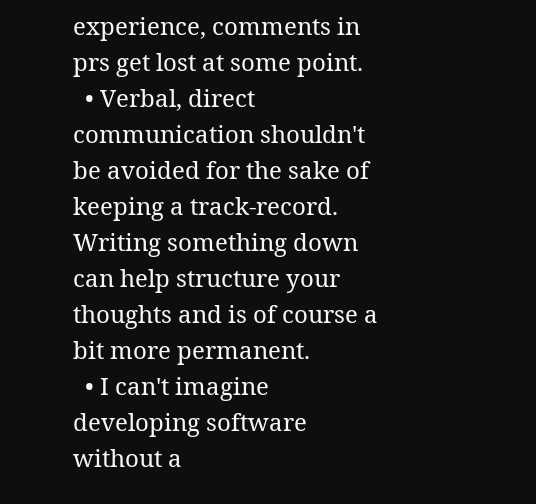experience, comments in prs get lost at some point.
  • Verbal, direct communication shouldn't be avoided for the sake of keeping a track-record. Writing something down can help structure your thoughts and is of course a bit more permanent.
  • I can't imagine developing software without a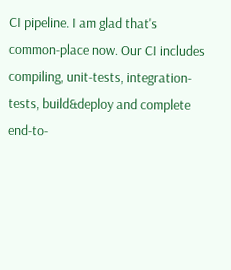CI pipeline. I am glad that's common-place now. Our CI includes compiling, unit-tests, integration-tests, build&deploy and complete end-to-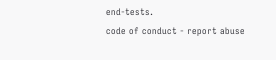end-tests.
code of conduct - report abuse